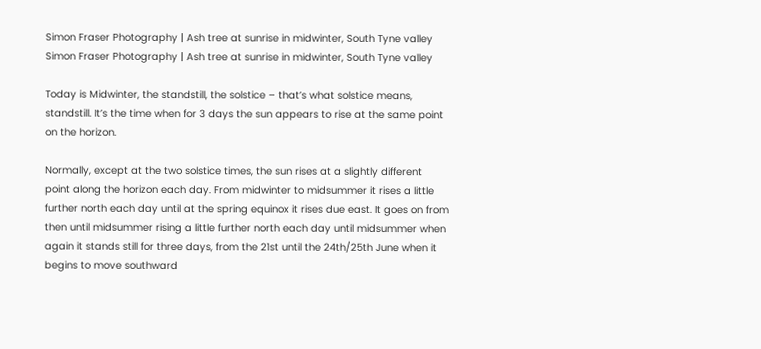Simon Fraser Photography | Ash tree at sunrise in midwinter, South Tyne valley
Simon Fraser Photography | Ash tree at sunrise in midwinter, South Tyne valley

Today is Midwinter, the standstill, the solstice – that’s what solstice means, standstill. It’s the time when for 3 days the sun appears to rise at the same point on the horizon.

Normally, except at the two solstice times, the sun rises at a slightly different point along the horizon each day. From midwinter to midsummer it rises a little further north each day until at the spring equinox it rises due east. It goes on from then until midsummer rising a little further north each day until midsummer when again it stands still for three days, from the 21st until the 24th/25th June when it begins to move southward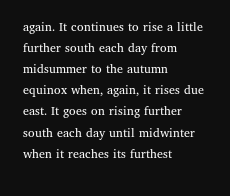again. It continues to rise a little further south each day from midsummer to the autumn equinox when, again, it rises due east. It goes on rising further south each day until midwinter when it reaches its furthest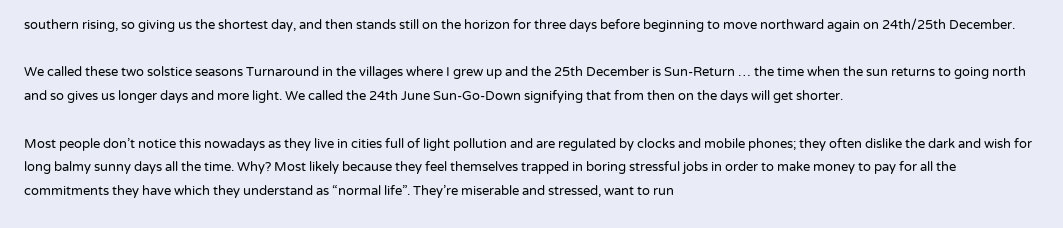southern rising, so giving us the shortest day, and then stands still on the horizon for three days before beginning to move northward again on 24th/25th December.

We called these two solstice seasons Turnaround in the villages where I grew up and the 25th December is Sun-Return … the time when the sun returns to going north and so gives us longer days and more light. We called the 24th June Sun-Go-Down signifying that from then on the days will get shorter.

Most people don’t notice this nowadays as they live in cities full of light pollution and are regulated by clocks and mobile phones; they often dislike the dark and wish for long balmy sunny days all the time. Why? Most likely because they feel themselves trapped in boring stressful jobs in order to make money to pay for all the commitments they have which they understand as “normal life”. They’re miserable and stressed, want to run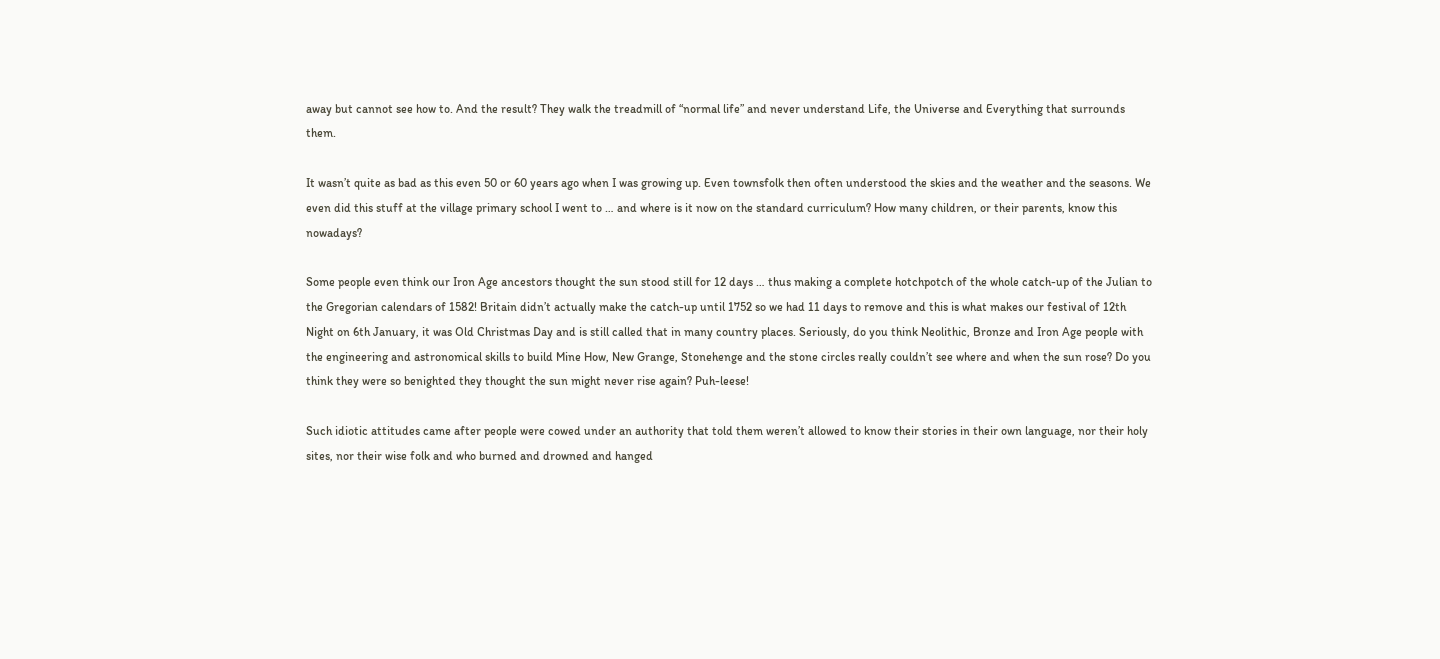away but cannot see how to. And the result? They walk the treadmill of “normal life” and never understand Life, the Universe and Everything that surrounds them.

It wasn’t quite as bad as this even 50 or 60 years ago when I was growing up. Even townsfolk then often understood the skies and the weather and the seasons. We even did this stuff at the village primary school I went to … and where is it now on the standard curriculum? How many children, or their parents, know this nowadays?

Some people even think our Iron Age ancestors thought the sun stood still for 12 days … thus making a complete hotchpotch of the whole catch-up of the Julian to the Gregorian calendars of 1582! Britain didn’t actually make the catch-up until 1752 so we had 11 days to remove and this is what makes our festival of 12th Night on 6th January, it was Old Christmas Day and is still called that in many country places. Seriously, do you think Neolithic, Bronze and Iron Age people with the engineering and astronomical skills to build Mine How, New Grange, Stonehenge and the stone circles really couldn’t see where and when the sun rose? Do you think they were so benighted they thought the sun might never rise again? Puh-leese!

Such idiotic attitudes came after people were cowed under an authority that told them weren’t allowed to know their stories in their own language, nor their holy sites, nor their wise folk and who burned and drowned and hanged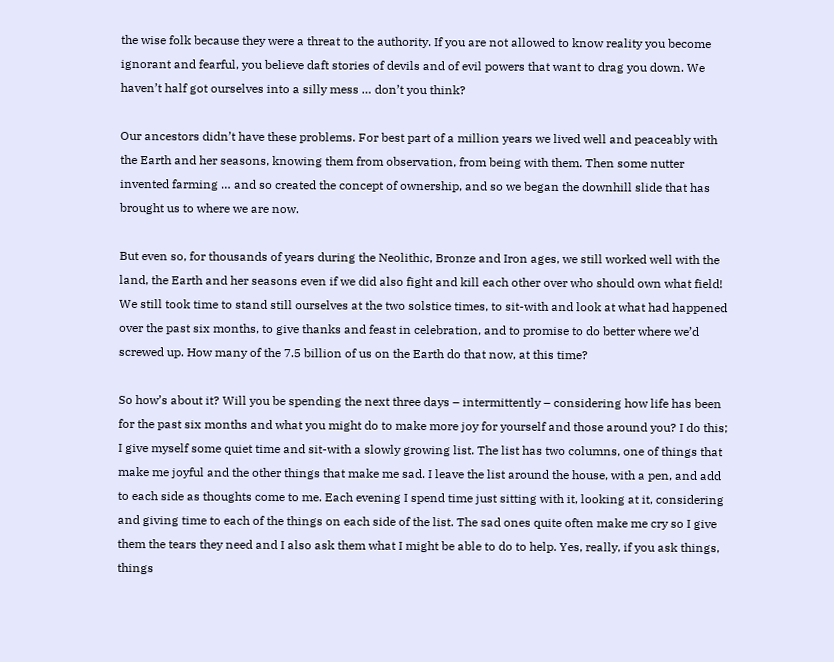the wise folk because they were a threat to the authority. If you are not allowed to know reality you become ignorant and fearful, you believe daft stories of devils and of evil powers that want to drag you down. We haven’t half got ourselves into a silly mess … don’t you think?

Our ancestors didn’t have these problems. For best part of a million years we lived well and peaceably with the Earth and her seasons, knowing them from observation, from being with them. Then some nutter invented farming … and so created the concept of ownership, and so we began the downhill slide that has brought us to where we are now.

But even so, for thousands of years during the Neolithic, Bronze and Iron ages, we still worked well with the land, the Earth and her seasons even if we did also fight and kill each other over who should own what field! We still took time to stand still ourselves at the two solstice times, to sit-with and look at what had happened over the past six months, to give thanks and feast in celebration, and to promise to do better where we’d screwed up. How many of the 7.5 billion of us on the Earth do that now, at this time?

So how’s about it? Will you be spending the next three days – intermittently – considering how life has been for the past six months and what you might do to make more joy for yourself and those around you? I do this; I give myself some quiet time and sit-with a slowly growing list. The list has two columns, one of things that make me joyful and the other things that make me sad. I leave the list around the house, with a pen, and add to each side as thoughts come to me. Each evening I spend time just sitting with it, looking at it, considering and giving time to each of the things on each side of the list. The sad ones quite often make me cry so I give them the tears they need and I also ask them what I might be able to do to help. Yes, really, if you ask things, things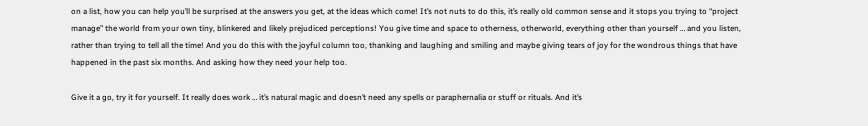on a list, how you can help you’ll be surprised at the answers you get, at the ideas which come! It’s not nuts to do this, it’s really old common sense and it stops you trying to “project manage” the world from your own tiny, blinkered and likely prejudiced perceptions! You give time and space to otherness, otherworld, everything other than yourself … and you listen, rather than trying to tell all the time! And you do this with the joyful column too, thanking and laughing and smiling and maybe giving tears of joy for the wondrous things that have happened in the past six months. And asking how they need your help too.

Give it a go, try it for yourself. It really does work … it’s natural magic and doesn’t need any spells or paraphernalia or stuff or rituals. And it’s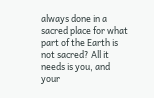always done in a sacred place for what part of the Earth is not sacred? All it needs is you, and your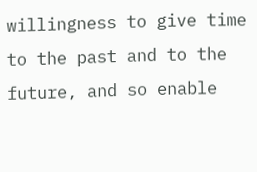willingness to give time to the past and to the future, and so enable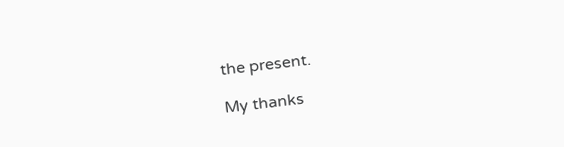the present.

My thanks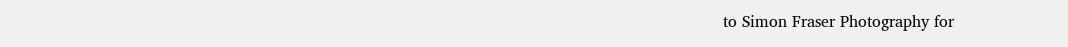to Simon Fraser Photography for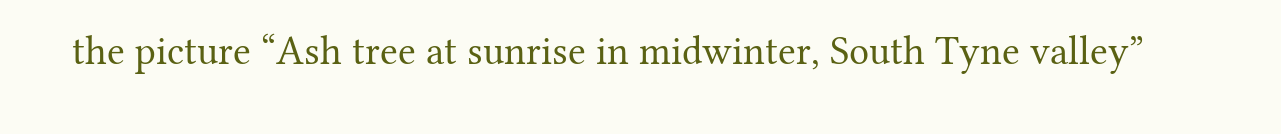the picture “Ash tree at sunrise in midwinter, South Tyne valley”